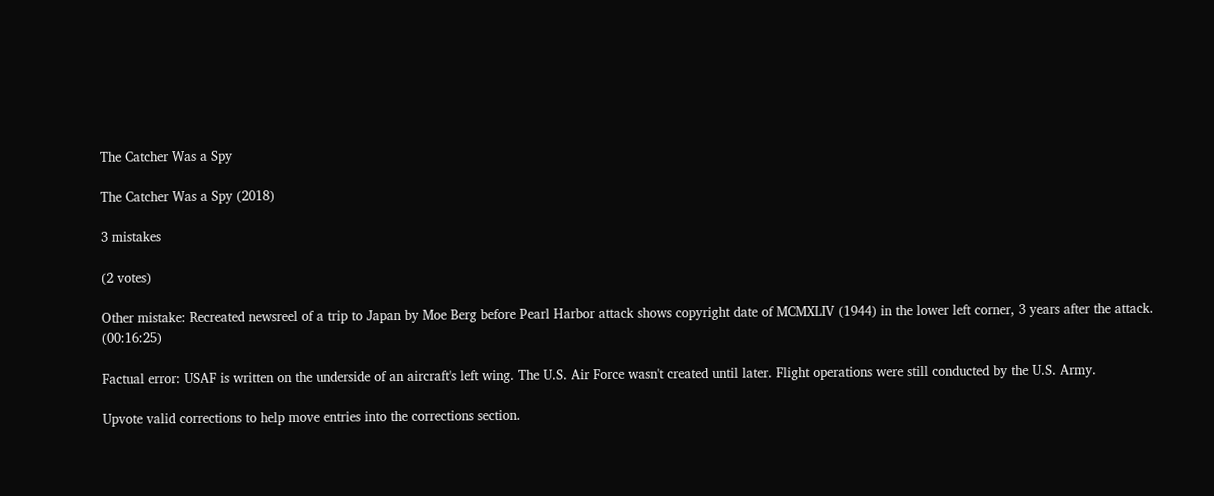The Catcher Was a Spy

The Catcher Was a Spy (2018)

3 mistakes

(2 votes)

Other mistake: Recreated newsreel of a trip to Japan by Moe Berg before Pearl Harbor attack shows copyright date of MCMXLIV (1944) in the lower left corner, 3 years after the attack. (00:16:25)

Factual error: USAF is written on the underside of an aircraft's left wing. The U.S. Air Force wasn't created until later. Flight operations were still conducted by the U.S. Army.

Upvote valid corrections to help move entries into the corrections section.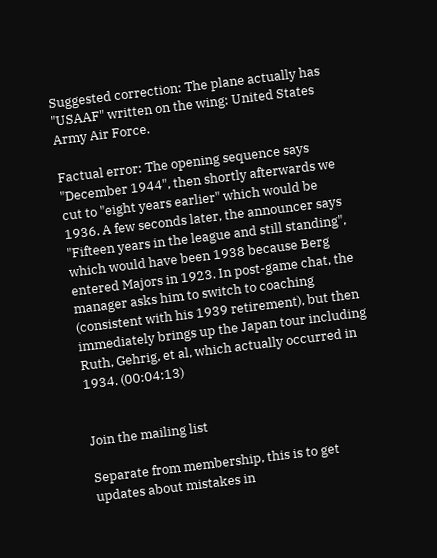Suggested correction: The plane actually has "USAAF" written on the wing: United States Army Air Force.

Factual error: The opening sequence says "December 1944", then shortly afterwards we cut to "eight years earlier" which would be 1936. A few seconds later, the announcer says "Fifteen years in the league and still standing", which would have been 1938 because Berg entered Majors in 1923. In post-game chat, the manager asks him to switch to coaching (consistent with his 1939 retirement), but then immediately brings up the Japan tour including Ruth, Gehrig, et al, which actually occurred in 1934. (00:04:13)


Join the mailing list

Separate from membership, this is to get updates about mistakes in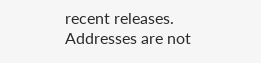recent releases. Addresses are not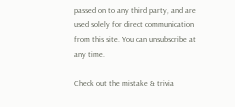passed on to any third party, and are used solely for direct communication from this site. You can unsubscribe at any time.

Check out the mistake & trivia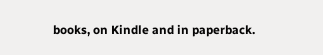books, on Kindle and in paperback.